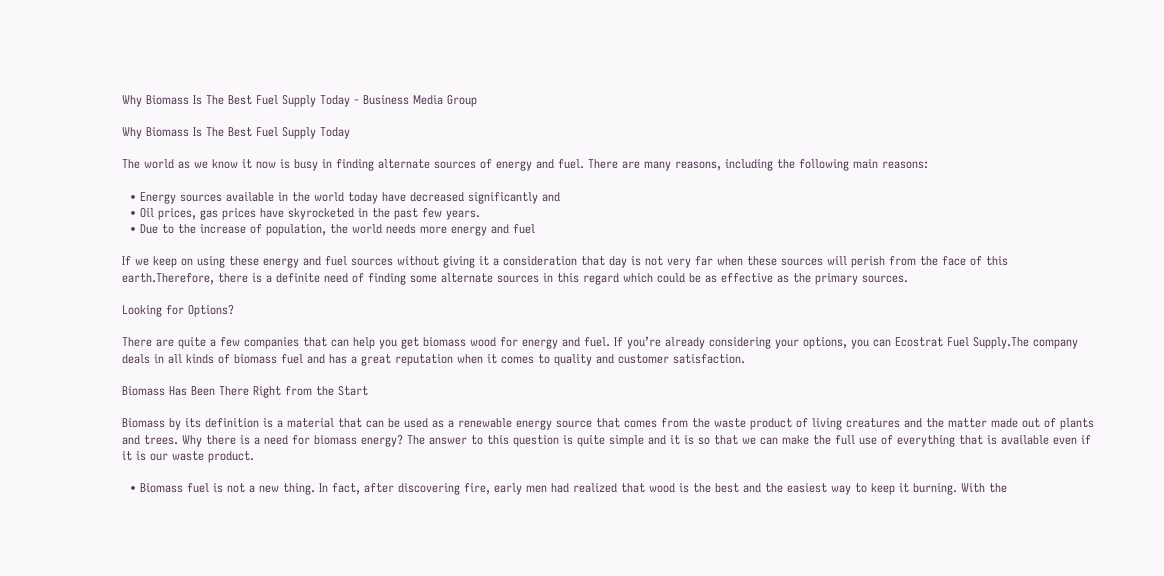Why Biomass Is The Best Fuel Supply Today - Business Media Group

Why Biomass Is The Best Fuel Supply Today

The world as we know it now is busy in finding alternate sources of energy and fuel. There are many reasons, including the following main reasons:

  • Energy sources available in the world today have decreased significantly and
  • Oil prices, gas prices have skyrocketed in the past few years.
  • Due to the increase of population, the world needs more energy and fuel

If we keep on using these energy and fuel sources without giving it a consideration that day is not very far when these sources will perish from the face of this earth.Therefore, there is a definite need of finding some alternate sources in this regard which could be as effective as the primary sources.

Looking for Options?

There are quite a few companies that can help you get biomass wood for energy and fuel. If you’re already considering your options, you can Ecostrat Fuel Supply.The company deals in all kinds of biomass fuel and has a great reputation when it comes to quality and customer satisfaction.

Biomass Has Been There Right from the Start

Biomass by its definition is a material that can be used as a renewable energy source that comes from the waste product of living creatures and the matter made out of plants and trees. Why there is a need for biomass energy? The answer to this question is quite simple and it is so that we can make the full use of everything that is available even if it is our waste product.

  • Biomass fuel is not a new thing. In fact, after discovering fire, early men had realized that wood is the best and the easiest way to keep it burning. With the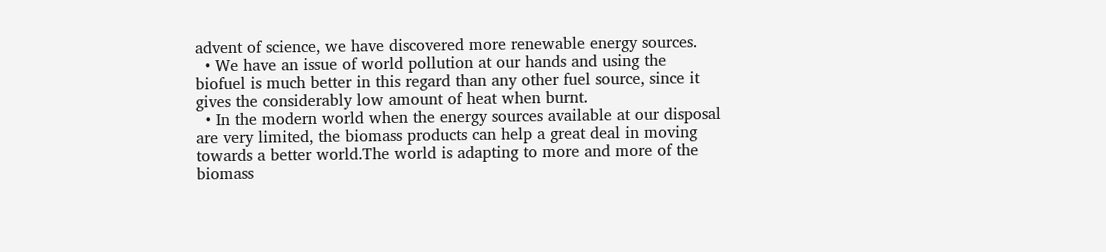advent of science, we have discovered more renewable energy sources.
  • We have an issue of world pollution at our hands and using the biofuel is much better in this regard than any other fuel source, since it gives the considerably low amount of heat when burnt.
  • In the modern world when the energy sources available at our disposal are very limited, the biomass products can help a great deal in moving towards a better world.The world is adapting to more and more of the biomass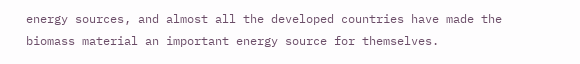energy sources, and almost all the developed countries have made the biomass material an important energy source for themselves.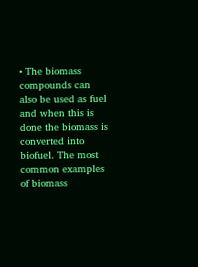• The biomass compounds can also be used as fuel and when this is done the biomass is converted into biofuel. The most common examples of biomass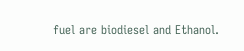fuel are biodiesel and Ethanol.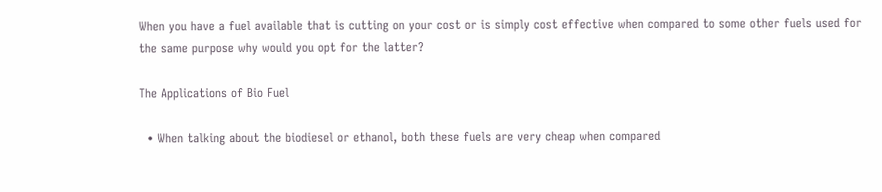When you have a fuel available that is cutting on your cost or is simply cost effective when compared to some other fuels used for the same purpose why would you opt for the latter?

The Applications of Bio Fuel

  • When talking about the biodiesel or ethanol, both these fuels are very cheap when compared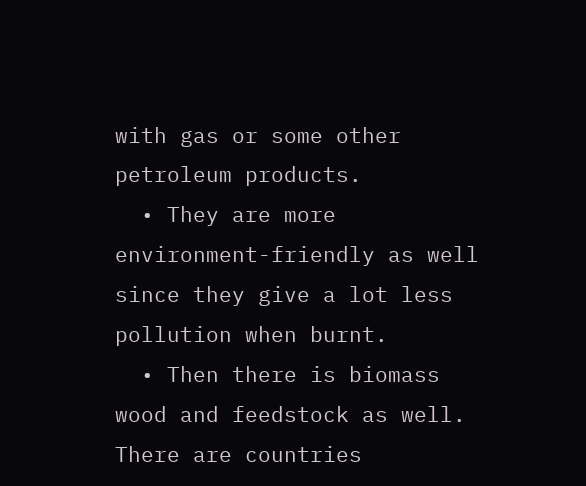with gas or some other petroleum products.
  • They are more environment-friendly as well since they give a lot less pollution when burnt.
  • Then there is biomass wood and feedstock as well. There are countries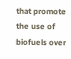that promote the use of biofuels over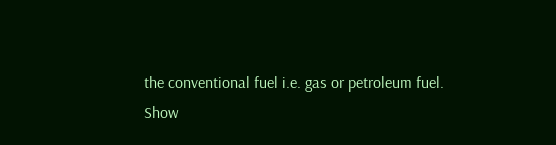the conventional fuel i.e. gas or petroleum fuel.
Show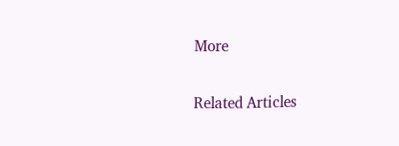More

Related Articles